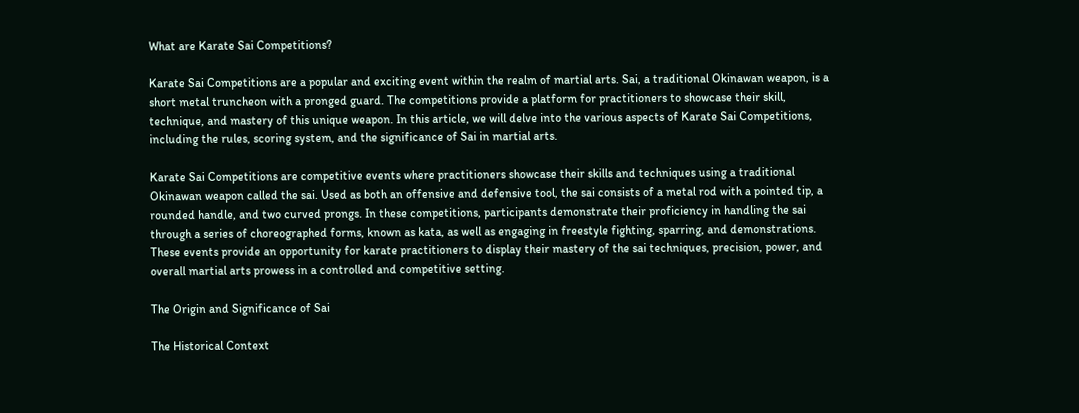What are Karate Sai Competitions?

Karate Sai Competitions are a popular and exciting event within the realm of martial arts. Sai, a traditional Okinawan weapon, is a short metal truncheon with a pronged guard. The competitions provide a platform for practitioners to showcase their skill, technique, and mastery of this unique weapon. In this article, we will delve into the various aspects of Karate Sai Competitions, including the rules, scoring system, and the significance of Sai in martial arts.

Karate Sai Competitions are competitive events where practitioners showcase their skills and techniques using a traditional Okinawan weapon called the sai. Used as both an offensive and defensive tool, the sai consists of a metal rod with a pointed tip, a rounded handle, and two curved prongs. In these competitions, participants demonstrate their proficiency in handling the sai through a series of choreographed forms, known as kata, as well as engaging in freestyle fighting, sparring, and demonstrations. These events provide an opportunity for karate practitioners to display their mastery of the sai techniques, precision, power, and overall martial arts prowess in a controlled and competitive setting.

The Origin and Significance of Sai

The Historical Context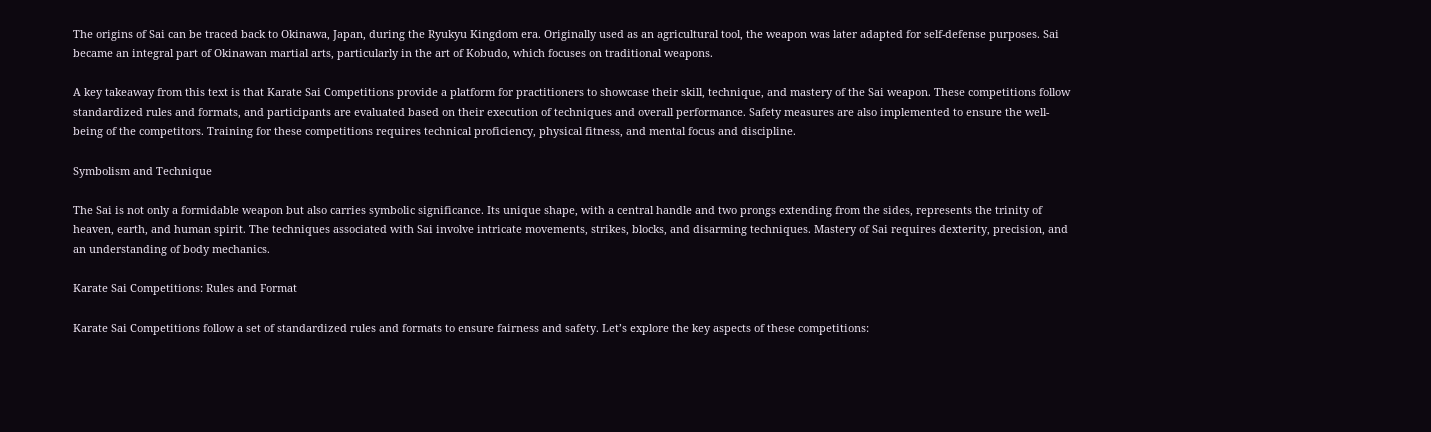The origins of Sai can be traced back to Okinawa, Japan, during the Ryukyu Kingdom era. Originally used as an agricultural tool, the weapon was later adapted for self-defense purposes. Sai became an integral part of Okinawan martial arts, particularly in the art of Kobudo, which focuses on traditional weapons.

A key takeaway from this text is that Karate Sai Competitions provide a platform for practitioners to showcase their skill, technique, and mastery of the Sai weapon. These competitions follow standardized rules and formats, and participants are evaluated based on their execution of techniques and overall performance. Safety measures are also implemented to ensure the well-being of the competitors. Training for these competitions requires technical proficiency, physical fitness, and mental focus and discipline.

Symbolism and Technique

The Sai is not only a formidable weapon but also carries symbolic significance. Its unique shape, with a central handle and two prongs extending from the sides, represents the trinity of heaven, earth, and human spirit. The techniques associated with Sai involve intricate movements, strikes, blocks, and disarming techniques. Mastery of Sai requires dexterity, precision, and an understanding of body mechanics.

Karate Sai Competitions: Rules and Format

Karate Sai Competitions follow a set of standardized rules and formats to ensure fairness and safety. Let’s explore the key aspects of these competitions: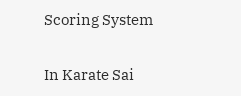Scoring System

In Karate Sai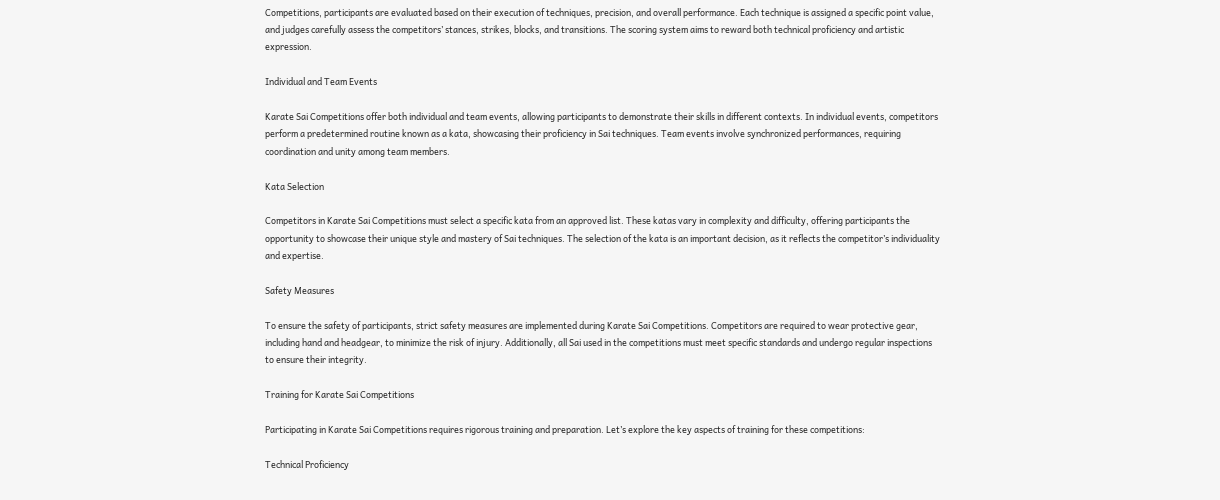Competitions, participants are evaluated based on their execution of techniques, precision, and overall performance. Each technique is assigned a specific point value, and judges carefully assess the competitors’ stances, strikes, blocks, and transitions. The scoring system aims to reward both technical proficiency and artistic expression.

Individual and Team Events

Karate Sai Competitions offer both individual and team events, allowing participants to demonstrate their skills in different contexts. In individual events, competitors perform a predetermined routine known as a kata, showcasing their proficiency in Sai techniques. Team events involve synchronized performances, requiring coordination and unity among team members.

Kata Selection

Competitors in Karate Sai Competitions must select a specific kata from an approved list. These katas vary in complexity and difficulty, offering participants the opportunity to showcase their unique style and mastery of Sai techniques. The selection of the kata is an important decision, as it reflects the competitor’s individuality and expertise.

Safety Measures

To ensure the safety of participants, strict safety measures are implemented during Karate Sai Competitions. Competitors are required to wear protective gear, including hand and headgear, to minimize the risk of injury. Additionally, all Sai used in the competitions must meet specific standards and undergo regular inspections to ensure their integrity.

Training for Karate Sai Competitions

Participating in Karate Sai Competitions requires rigorous training and preparation. Let’s explore the key aspects of training for these competitions:

Technical Proficiency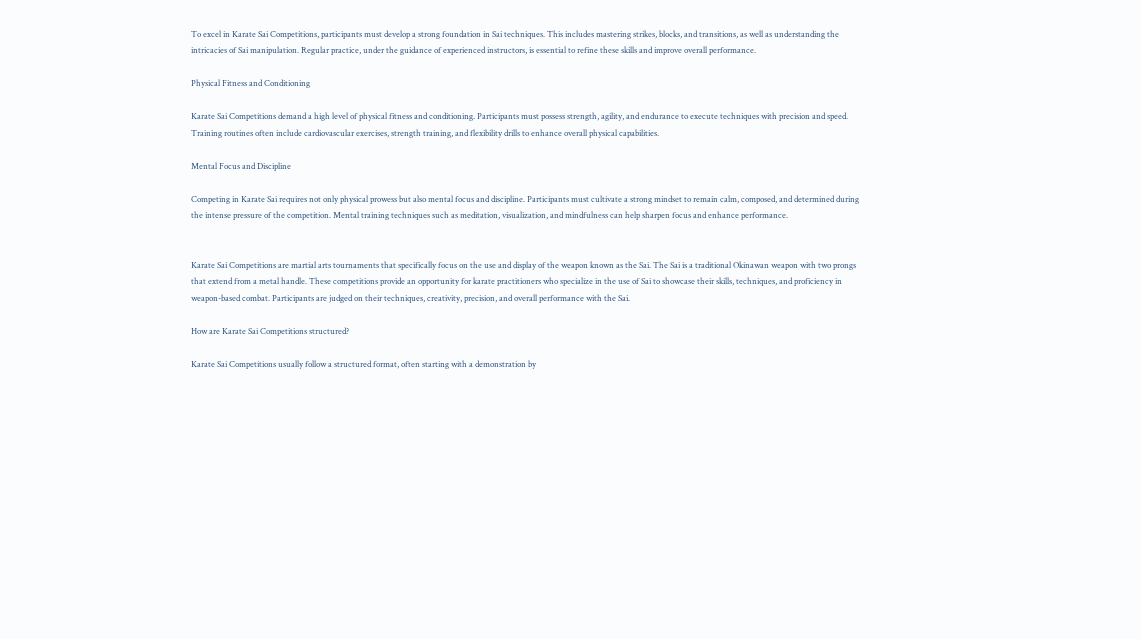To excel in Karate Sai Competitions, participants must develop a strong foundation in Sai techniques. This includes mastering strikes, blocks, and transitions, as well as understanding the intricacies of Sai manipulation. Regular practice, under the guidance of experienced instructors, is essential to refine these skills and improve overall performance.

Physical Fitness and Conditioning

Karate Sai Competitions demand a high level of physical fitness and conditioning. Participants must possess strength, agility, and endurance to execute techniques with precision and speed. Training routines often include cardiovascular exercises, strength training, and flexibility drills to enhance overall physical capabilities.

Mental Focus and Discipline

Competing in Karate Sai requires not only physical prowess but also mental focus and discipline. Participants must cultivate a strong mindset to remain calm, composed, and determined during the intense pressure of the competition. Mental training techniques such as meditation, visualization, and mindfulness can help sharpen focus and enhance performance.


Karate Sai Competitions are martial arts tournaments that specifically focus on the use and display of the weapon known as the Sai. The Sai is a traditional Okinawan weapon with two prongs that extend from a metal handle. These competitions provide an opportunity for karate practitioners who specialize in the use of Sai to showcase their skills, techniques, and proficiency in weapon-based combat. Participants are judged on their techniques, creativity, precision, and overall performance with the Sai.

How are Karate Sai Competitions structured?

Karate Sai Competitions usually follow a structured format, often starting with a demonstration by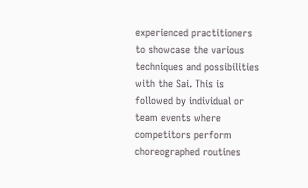experienced practitioners to showcase the various techniques and possibilities with the Sai. This is followed by individual or team events where competitors perform choreographed routines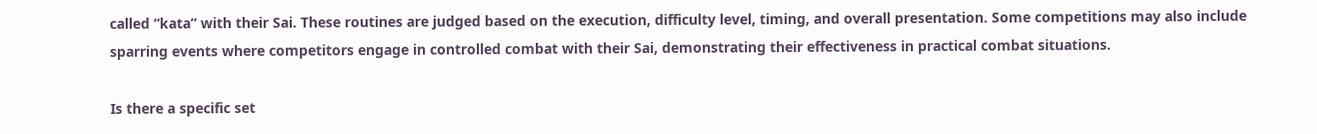called “kata” with their Sai. These routines are judged based on the execution, difficulty level, timing, and overall presentation. Some competitions may also include sparring events where competitors engage in controlled combat with their Sai, demonstrating their effectiveness in practical combat situations.

Is there a specific set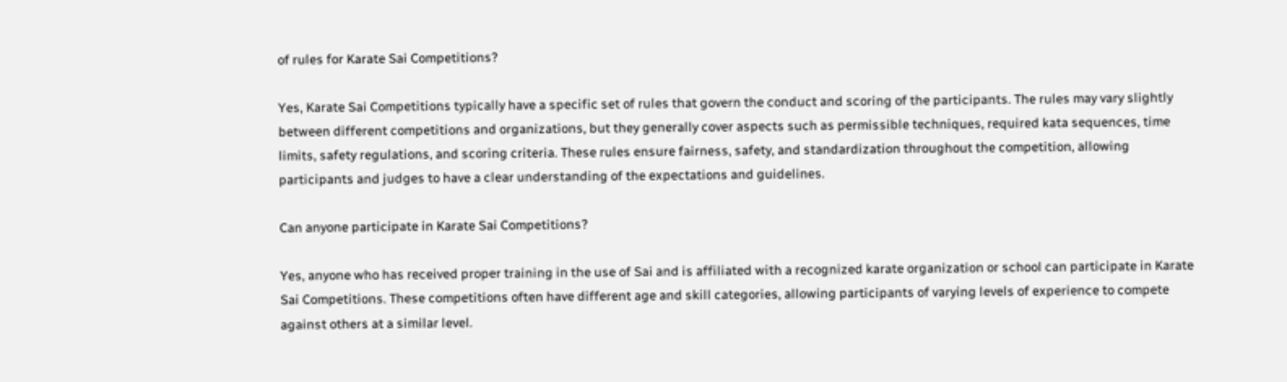of rules for Karate Sai Competitions?

Yes, Karate Sai Competitions typically have a specific set of rules that govern the conduct and scoring of the participants. The rules may vary slightly between different competitions and organizations, but they generally cover aspects such as permissible techniques, required kata sequences, time limits, safety regulations, and scoring criteria. These rules ensure fairness, safety, and standardization throughout the competition, allowing participants and judges to have a clear understanding of the expectations and guidelines.

Can anyone participate in Karate Sai Competitions?

Yes, anyone who has received proper training in the use of Sai and is affiliated with a recognized karate organization or school can participate in Karate Sai Competitions. These competitions often have different age and skill categories, allowing participants of varying levels of experience to compete against others at a similar level.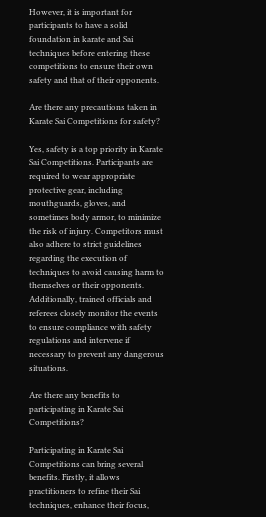However, it is important for participants to have a solid foundation in karate and Sai techniques before entering these competitions to ensure their own safety and that of their opponents.

Are there any precautions taken in Karate Sai Competitions for safety?

Yes, safety is a top priority in Karate Sai Competitions. Participants are required to wear appropriate protective gear, including mouthguards, gloves, and sometimes body armor, to minimize the risk of injury. Competitors must also adhere to strict guidelines regarding the execution of techniques to avoid causing harm to themselves or their opponents. Additionally, trained officials and referees closely monitor the events to ensure compliance with safety regulations and intervene if necessary to prevent any dangerous situations.

Are there any benefits to participating in Karate Sai Competitions?

Participating in Karate Sai Competitions can bring several benefits. Firstly, it allows practitioners to refine their Sai techniques, enhance their focus,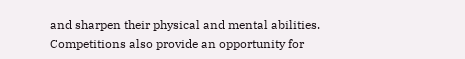and sharpen their physical and mental abilities. Competitions also provide an opportunity for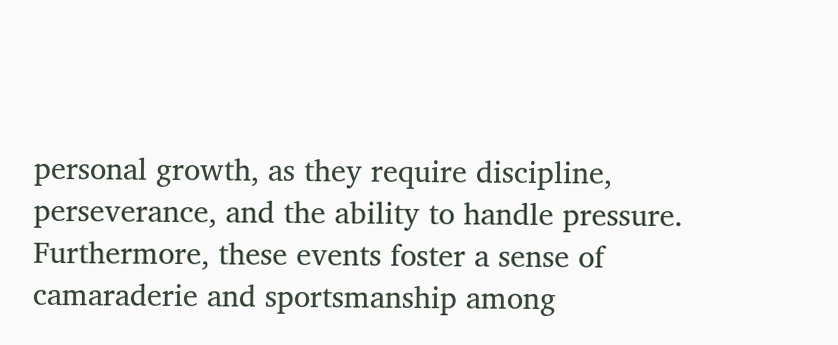personal growth, as they require discipline, perseverance, and the ability to handle pressure. Furthermore, these events foster a sense of camaraderie and sportsmanship among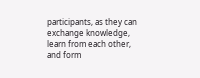participants, as they can exchange knowledge, learn from each other, and form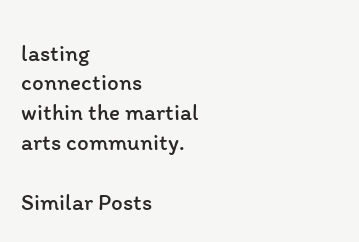lasting connections within the martial arts community.

Similar Posts